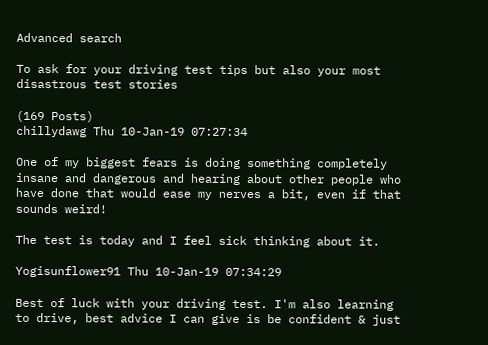Advanced search

To ask for your driving test tips but also your most disastrous test stories

(169 Posts)
chillydawg Thu 10-Jan-19 07:27:34

One of my biggest fears is doing something completely insane and dangerous and hearing about other people who have done that would ease my nerves a bit, even if that sounds weird!

The test is today and I feel sick thinking about it.

Yogisunflower91 Thu 10-Jan-19 07:34:29

Best of luck with your driving test. I'm also learning to drive, best advice I can give is be confident & just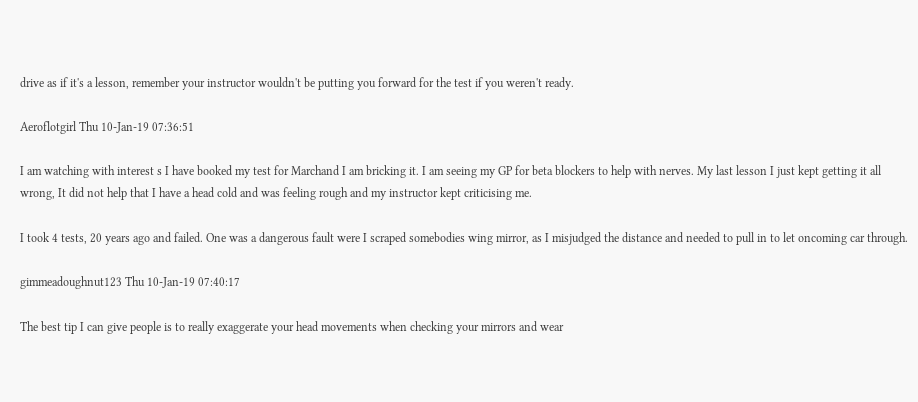drive as if it's a lesson, remember your instructor wouldn't be putting you forward for the test if you weren't ready.

Aeroflotgirl Thu 10-Jan-19 07:36:51

I am watching with interest s I have booked my test for Marchand I am bricking it. I am seeing my GP for beta blockers to help with nerves. My last lesson I just kept getting it all wrong, It did not help that I have a head cold and was feeling rough and my instructor kept criticising me.

I took 4 tests, 20 years ago and failed. One was a dangerous fault were I scraped somebodies wing mirror, as I misjudged the distance and needed to pull in to let oncoming car through.

gimmeadoughnut123 Thu 10-Jan-19 07:40:17

The best tip I can give people is to really exaggerate your head movements when checking your mirrors and wear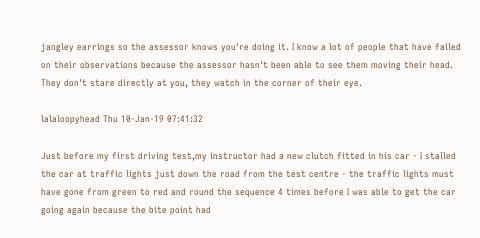jangley earrings so the assessor knows you're doing it. I know a lot of people that have failed on their observations because the assessor hasn't been able to see them moving their head. They don't stare directly at you, they watch in the corner of their eye.

lalaloopyhead Thu 10-Jan-19 07:41:32

Just before my first driving test,my instructor had a new clutch fitted in his car - I stalled the car at traffic lights just down the road from the test centre - the traffic lights must have gone from green to red and round the sequence 4 times before I was able to get the car going again because the bite point had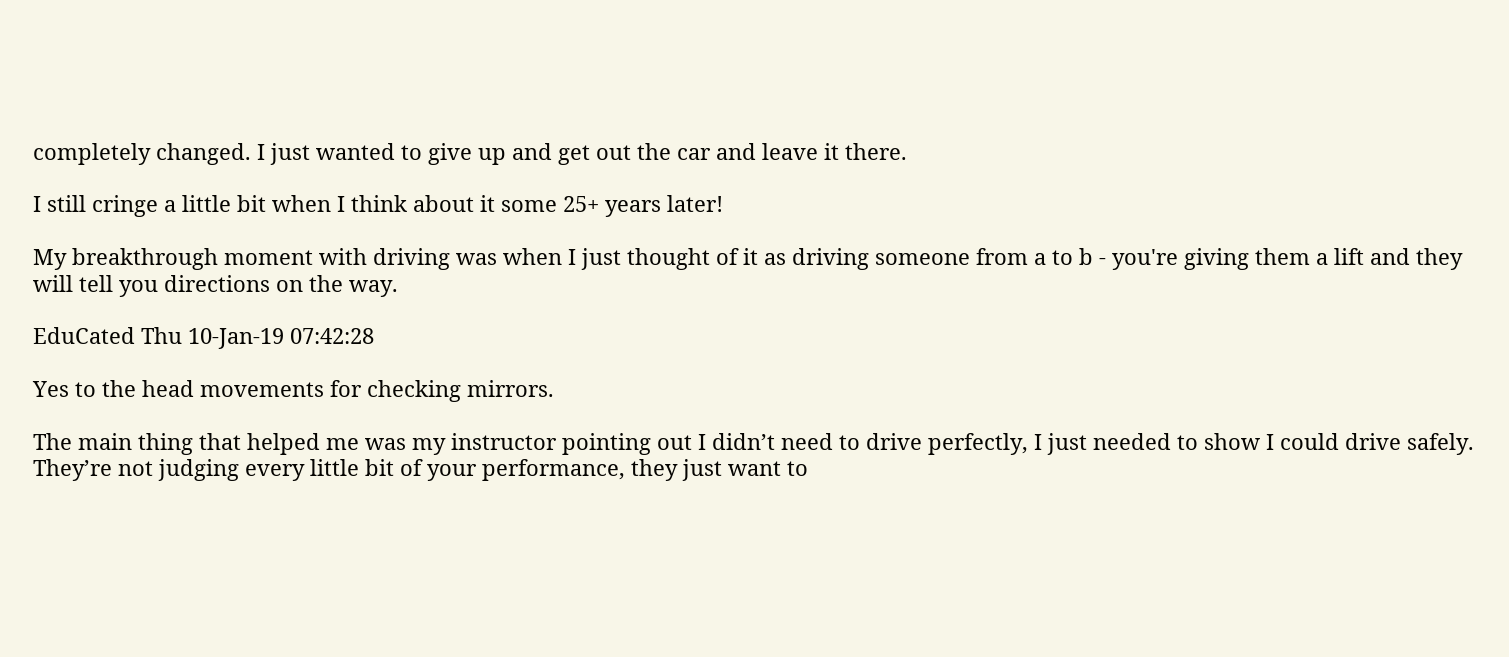completely changed. I just wanted to give up and get out the car and leave it there.

I still cringe a little bit when I think about it some 25+ years later!

My breakthrough moment with driving was when I just thought of it as driving someone from a to b - you're giving them a lift and they will tell you directions on the way.

EduCated Thu 10-Jan-19 07:42:28

Yes to the head movements for checking mirrors.

The main thing that helped me was my instructor pointing out I didn’t need to drive perfectly, I just needed to show I could drive safely. They’re not judging every little bit of your performance, they just want to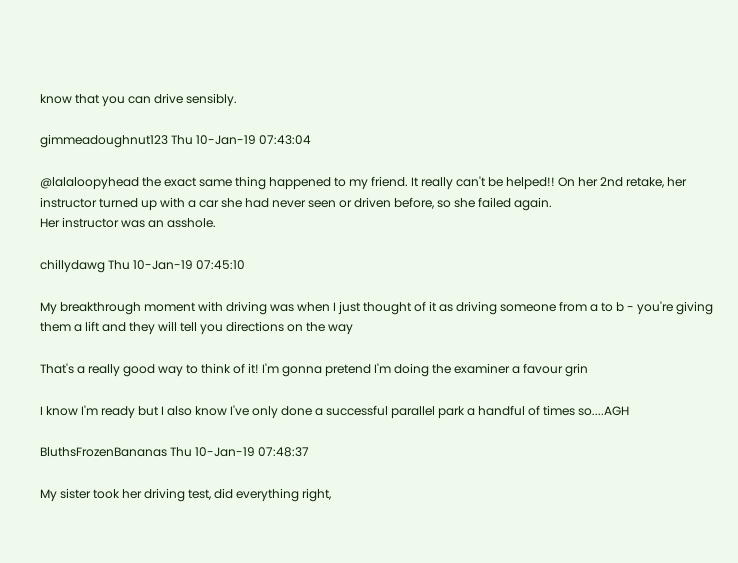know that you can drive sensibly.

gimmeadoughnut123 Thu 10-Jan-19 07:43:04

@lalaloopyhead the exact same thing happened to my friend. It really can't be helped!! On her 2nd retake, her instructor turned up with a car she had never seen or driven before, so she failed again.
Her instructor was an asshole.

chillydawg Thu 10-Jan-19 07:45:10

My breakthrough moment with driving was when I just thought of it as driving someone from a to b - you're giving them a lift and they will tell you directions on the way

That's a really good way to think of it! I'm gonna pretend I'm doing the examiner a favour grin

I know I'm ready but I also know I've only done a successful parallel park a handful of times so....AGH

BluthsFrozenBananas Thu 10-Jan-19 07:48:37

My sister took her driving test, did everything right,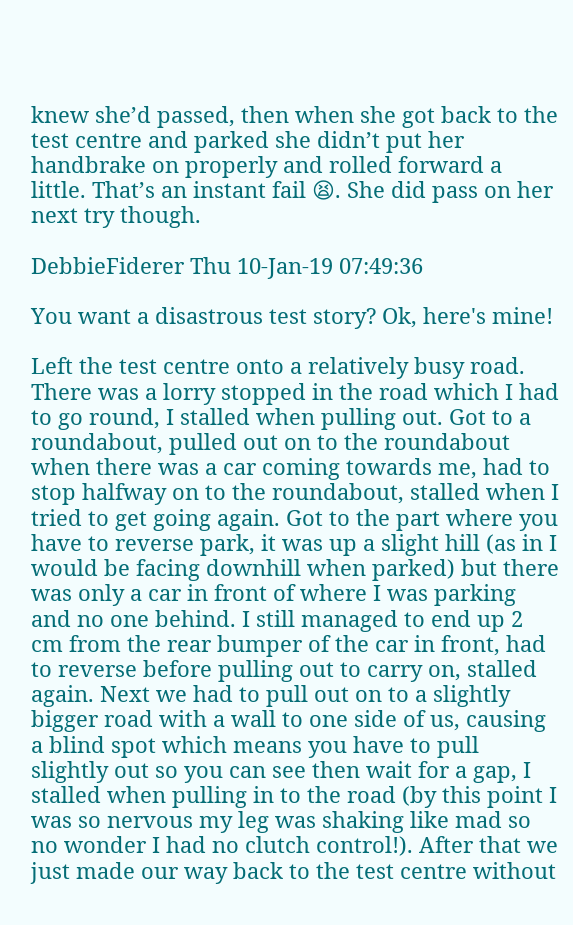knew she’d passed, then when she got back to the test centre and parked she didn’t put her handbrake on properly and rolled forward a little. That’s an instant fail 😫. She did pass on her next try though.

DebbieFiderer Thu 10-Jan-19 07:49:36

You want a disastrous test story? Ok, here's mine!

Left the test centre onto a relatively busy road. There was a lorry stopped in the road which I had to go round, I stalled when pulling out. Got to a roundabout, pulled out on to the roundabout when there was a car coming towards me, had to stop halfway on to the roundabout, stalled when I tried to get going again. Got to the part where you have to reverse park, it was up a slight hill (as in I would be facing downhill when parked) but there was only a car in front of where I was parking and no one behind. I still managed to end up 2 cm from the rear bumper of the car in front, had to reverse before pulling out to carry on, stalled again. Next we had to pull out on to a slightly bigger road with a wall to one side of us, causing a blind spot which means you have to pull slightly out so you can see then wait for a gap, I stalled when pulling in to the road (by this point I was so nervous my leg was shaking like mad so no wonder I had no clutch control!). After that we just made our way back to the test centre without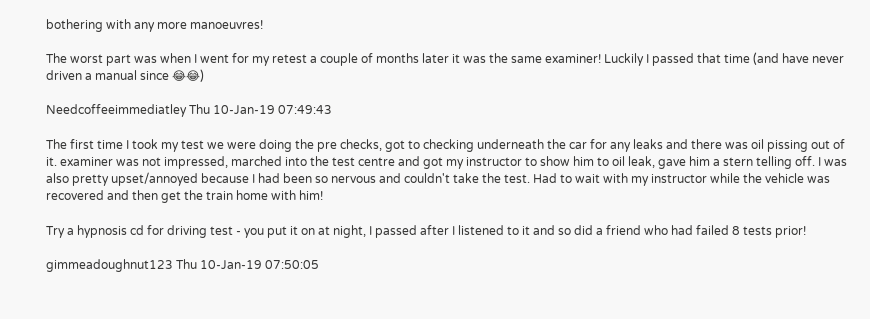bothering with any more manoeuvres!

The worst part was when I went for my retest a couple of months later it was the same examiner! Luckily I passed that time (and have never driven a manual since 😂😂)

Needcoffeeimmediatley Thu 10-Jan-19 07:49:43

The first time I took my test we were doing the pre checks, got to checking underneath the car for any leaks and there was oil pissing out of it. examiner was not impressed, marched into the test centre and got my instructor to show him to oil leak, gave him a stern telling off. I was also pretty upset/annoyed because I had been so nervous and couldn't take the test. Had to wait with my instructor while the vehicle was recovered and then get the train home with him!

Try a hypnosis cd for driving test - you put it on at night, I passed after I listened to it and so did a friend who had failed 8 tests prior!

gimmeadoughnut123 Thu 10-Jan-19 07:50:05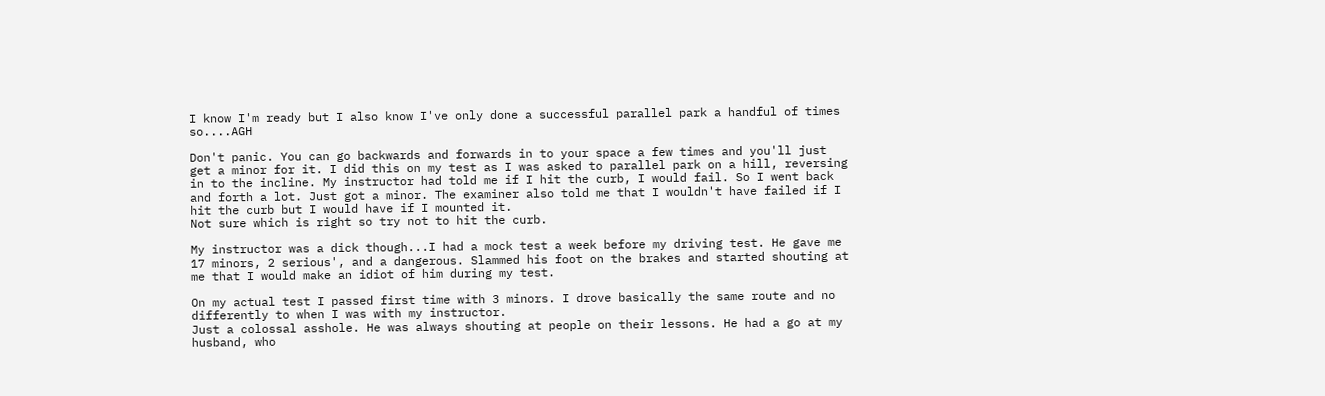I know I'm ready but I also know I've only done a successful parallel park a handful of times so....AGH

Don't panic. You can go backwards and forwards in to your space a few times and you'll just get a minor for it. I did this on my test as I was asked to parallel park on a hill, reversing in to the incline. My instructor had told me if I hit the curb, I would fail. So I went back and forth a lot. Just got a minor. The examiner also told me that I wouldn't have failed if I hit the curb but I would have if I mounted it.
Not sure which is right so try not to hit the curb.

My instructor was a dick though...I had a mock test a week before my driving test. He gave me 17 minors, 2 serious', and a dangerous. Slammed his foot on the brakes and started shouting at me that I would make an idiot of him during my test.

On my actual test I passed first time with 3 minors. I drove basically the same route and no differently to when I was with my instructor.
Just a colossal asshole. He was always shouting at people on their lessons. He had a go at my husband, who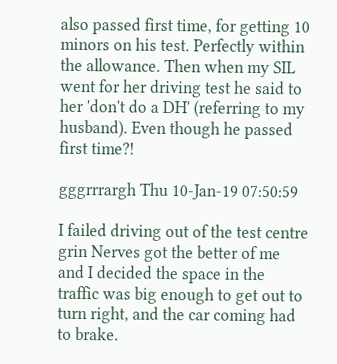also passed first time, for getting 10 minors on his test. Perfectly within the allowance. Then when my SIL went for her driving test he said to her 'don't do a DH' (referring to my husband). Even though he passed first time?!

gggrrrargh Thu 10-Jan-19 07:50:59

I failed driving out of the test centre grin Nerves got the better of me and I decided the space in the traffic was big enough to get out to turn right, and the car coming had to brake.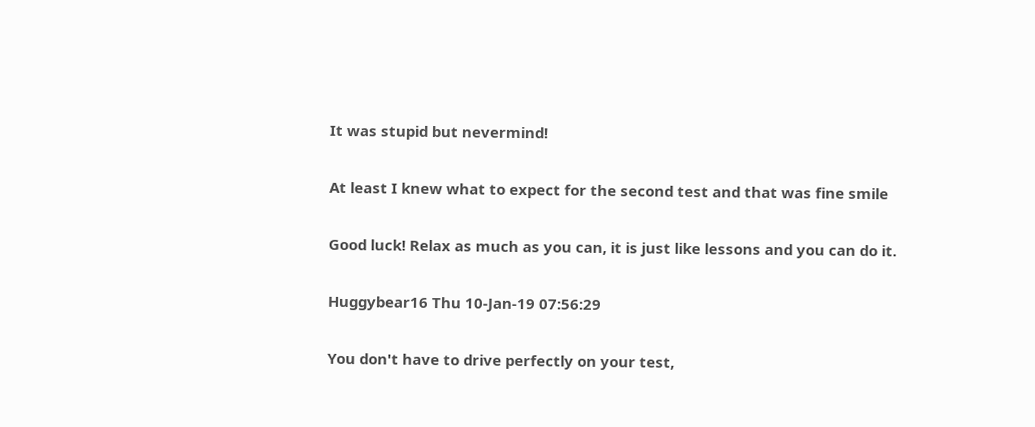It was stupid but nevermind!

At least I knew what to expect for the second test and that was fine smile

Good luck! Relax as much as you can, it is just like lessons and you can do it.

Huggybear16 Thu 10-Jan-19 07:56:29

You don't have to drive perfectly on your test,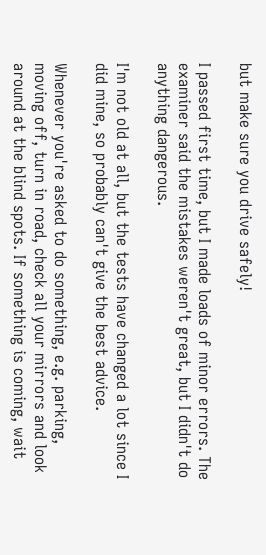but make sure you drive safely!

I passed first time, but I made loads of minor errors. The examiner said the mistakes weren't great, but I didn't do anything dangerous.

I'm not old at all, but the tests have changed a lot since I did mine, so probably can't give the best advice.

Whenever you're asked to do something, e.g. parking, moving off, turn in road, check all your mirrors and look around at the blind spots. If something is coming, wait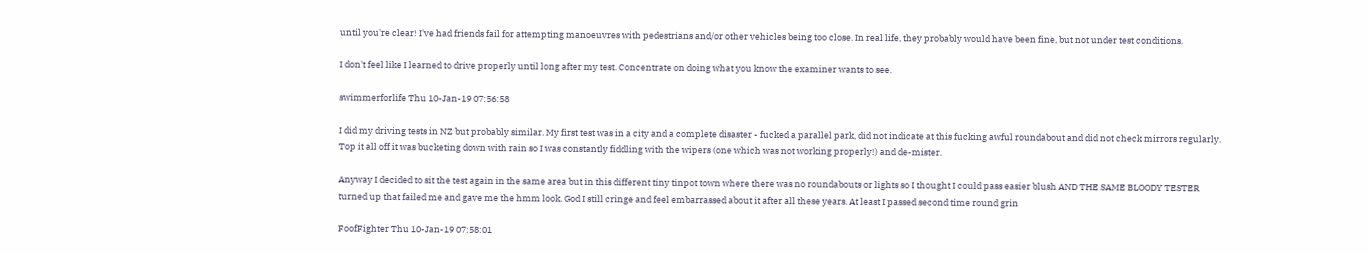until you're clear! I've had friends fail for attempting manoeuvres with pedestrians and/or other vehicles being too close. In real life, they probably would have been fine, but not under test conditions.

I don't feel like I learned to drive properly until long after my test. Concentrate on doing what you know the examiner wants to see.

swimmerforlife Thu 10-Jan-19 07:56:58

I did my driving tests in NZ but probably similar. My first test was in a city and a complete disaster - fucked a parallel park, did not indicate at this fucking awful roundabout and did not check mirrors regularly. Top it all off it was bucketing down with rain so I was constantly fiddling with the wipers (one which was not working properly!) and de-mister.

Anyway I decided to sit the test again in the same area but in this different tiny tinpot town where there was no roundabouts or lights so I thought I could pass easier blush AND THE SAME BLOODY TESTER turned up that failed me and gave me the hmm look. God I still cringe and feel embarrassed about it after all these years. At least I passed second time round grin

FoofFighter Thu 10-Jan-19 07:58:01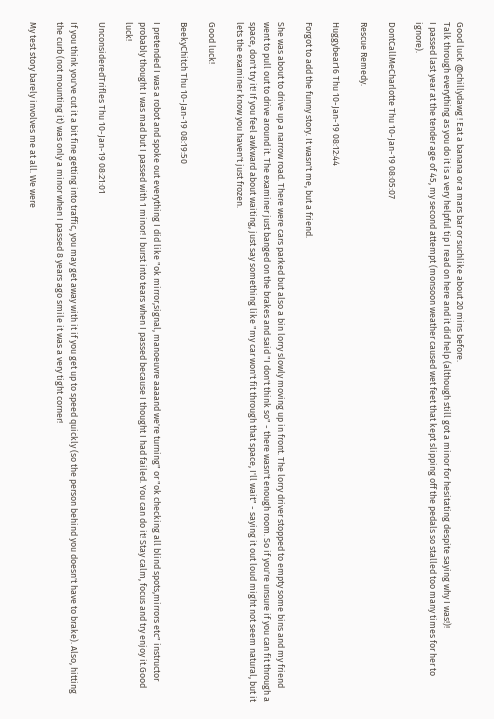Good luck @chillydawg ! Eat a banana or a mars bar or suchlike about 20 mins before.
Talk through everything as you do it is a very helpful tip I read on here and it did help (although still got a minor for hesitating despite saying why I was!)!
I passed last year at the tender age of 45, my second attempt (monsoon weather caused wet feet that kept slipping off the pedals so stalled too many times for her to ignore).

DontCallMeCharlotte Thu 10-Jan-19 08:05:07

Rescue Remedy.

Huggybear16 Thu 10-Jan-19 08:12:44

Forgot to add the funny story. It wasn't me, but a friend.

She was about to drive up a narrow road. There were cars parked but also a bin lorry slowly moving up in front. The lorry driver stopped to empty some bins and my friend went to pull out to drive around it. The examiner just banged on the brakes and said "I don't think so" - there wasn't enough room. So if you're unsure if you can fit through a space, don't try it! If you feel awkward about waiting, just say something like "my car won't fit through that space, I'll wait" - saying it out loud might not seem natural, but it lets the examiner know you haven't just frozen.

Good luck!

BeekyChitch Thu 10-Jan-19 08:19:50

I pretended I was a robot and spoke out everything I did like "ok mirror,signal, manoeuvre aaaand we're turning" or "ok checking all blind spots,mirrors etc" instructor probably thought I was mad but I passed with 1 minor! I burst into tears when I passed because I thought I had failed. You can do it! Stay calm, focus and try enjoy it.Good luck!

UnconsideredTrifles Thu 10-Jan-19 08:21:01

If you think you've cut it a bit fine getting into traffic, you may get away with it if you get up to speed quickly (so the person behind you doesn't have to brake). Also, hitting the curb (not mounting it) was only a minor when I passed 8 years ago smile it was a very tight corner!

My test story barely involves me at all. We were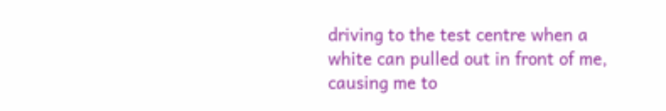driving to the test centre when a white can pulled out in front of me, causing me to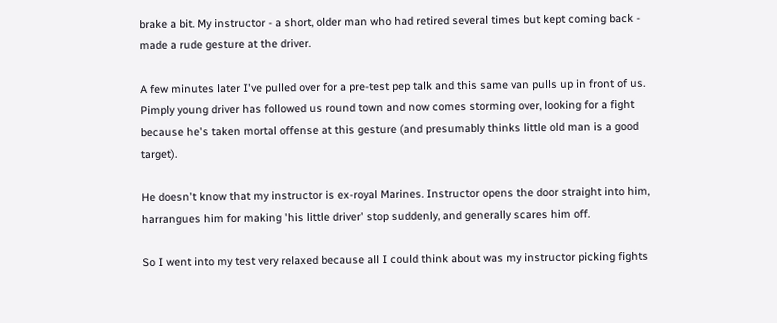brake a bit. My instructor - a short, older man who had retired several times but kept coming back - made a rude gesture at the driver.

A few minutes later I've pulled over for a pre-test pep talk and this same van pulls up in front of us. Pimply young driver has followed us round town and now comes storming over, looking for a fight because he's taken mortal offense at this gesture (and presumably thinks little old man is a good target).

He doesn't know that my instructor is ex-royal Marines. Instructor opens the door straight into him, harrangues him for making 'his little driver' stop suddenly, and generally scares him off.

So I went into my test very relaxed because all I could think about was my instructor picking fights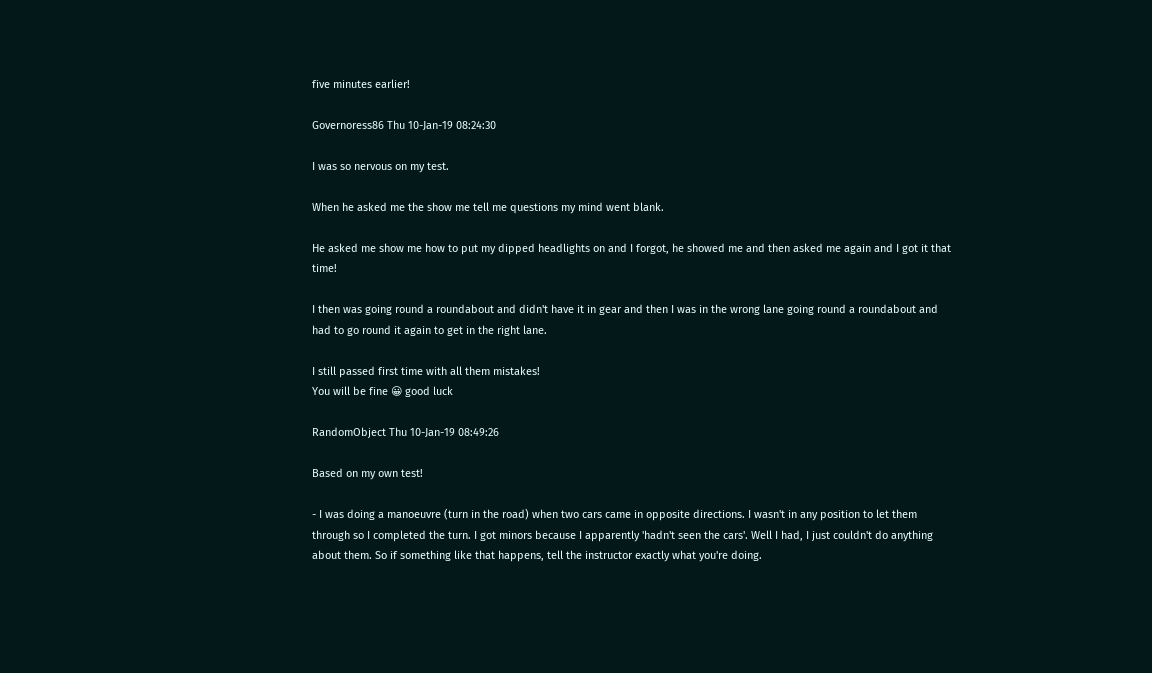five minutes earlier!

Governoress86 Thu 10-Jan-19 08:24:30

I was so nervous on my test.

When he asked me the show me tell me questions my mind went blank.

He asked me show me how to put my dipped headlights on and I forgot, he showed me and then asked me again and I got it that time!

I then was going round a roundabout and didn't have it in gear and then I was in the wrong lane going round a roundabout and had to go round it again to get in the right lane.

I still passed first time with all them mistakes!
You will be fine 😀 good luck

RandomObject Thu 10-Jan-19 08:49:26

Based on my own test!

- I was doing a manoeuvre (turn in the road) when two cars came in opposite directions. I wasn't in any position to let them through so I completed the turn. I got minors because I apparently 'hadn't seen the cars'. Well I had, I just couldn't do anything about them. So if something like that happens, tell the instructor exactly what you're doing.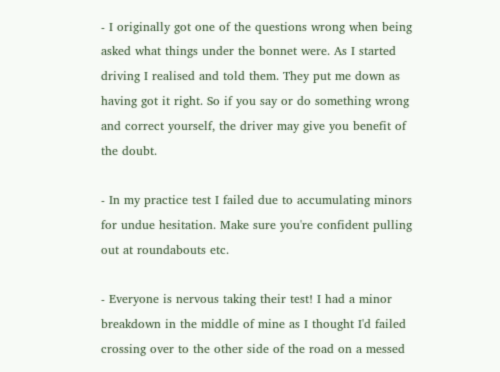- I originally got one of the questions wrong when being asked what things under the bonnet were. As I started driving I realised and told them. They put me down as having got it right. So if you say or do something wrong and correct yourself, the driver may give you benefit of the doubt.

- In my practice test I failed due to accumulating minors for undue hesitation. Make sure you're confident pulling out at roundabouts etc.

- Everyone is nervous taking their test! I had a minor breakdown in the middle of mine as I thought I'd failed crossing over to the other side of the road on a messed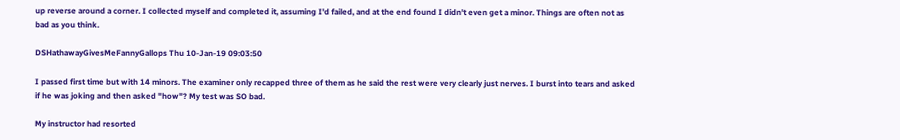up reverse around a corner. I collected myself and completed it, assuming I'd failed, and at the end found I didn't even get a minor. Things are often not as bad as you think.

DSHathawayGivesMeFannyGallops Thu 10-Jan-19 09:03:50

I passed first time but with 14 minors. The examiner only recapped three of them as he said the rest were very clearly just nerves. I burst into tears and asked if he was joking and then asked "how"? My test was SO bad.

My instructor had resorted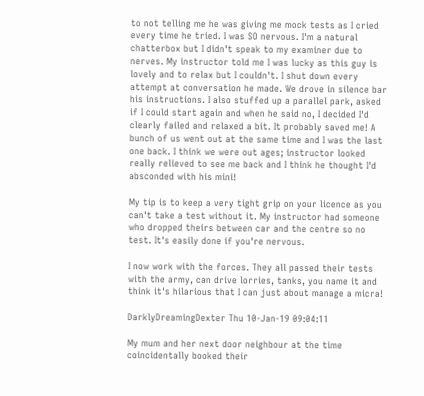to not telling me he was giving me mock tests as I cried every time he tried. I was SO nervous. I'm a natural chatterbox but I didn't speak to my examiner due to nerves. My instructor told me I was lucky as this guy is lovely and to relax but I couldn't. I shut down every attempt at conversation he made. We drove in silence bar his instructions. I also stuffed up a parallel park, asked if I could start again and when he said no, I decided I'd clearly failed and relaxed a bit. It probably saved me! A bunch of us went out at the same time and I was the last one back. I think we were out ages; instructor looked really relieved to see me back and I think he thought I'd absconded with his mini!

My tip is to keep a very tight grip on your licence as you can't take a test without it. My instructor had someone who dropped theirs between car and the centre so no test. It's easily done if you're nervous.

I now work with the forces. They all passed their tests with the army, can drive lorries, tanks, you name it and think it's hilarious that I can just about manage a micra!

DarklyDreamingDexter Thu 10-Jan-19 09:04:11

My mum and her next door neighbour at the time coincidentally booked their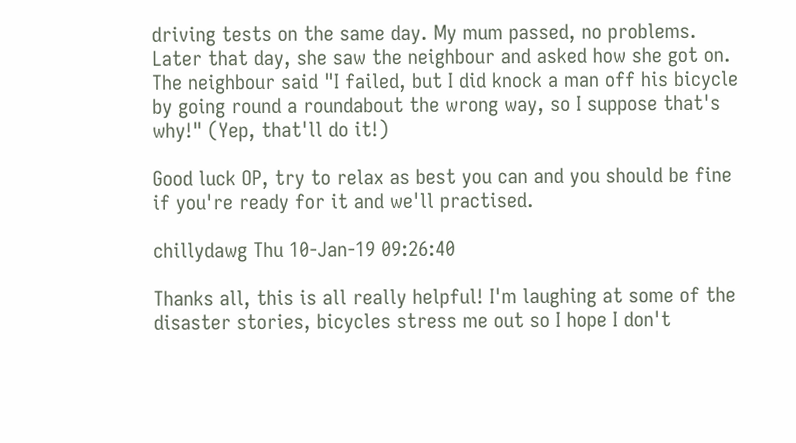driving tests on the same day. My mum passed, no problems. Later that day, she saw the neighbour and asked how she got on. The neighbour said "I failed, but I did knock a man off his bicycle by going round a roundabout the wrong way, so I suppose that's why!" (Yep, that'll do it!)

Good luck OP, try to relax as best you can and you should be fine if you're ready for it and we'll practised.

chillydawg Thu 10-Jan-19 09:26:40

Thanks all, this is all really helpful! I'm laughing at some of the disaster stories, bicycles stress me out so I hope I don't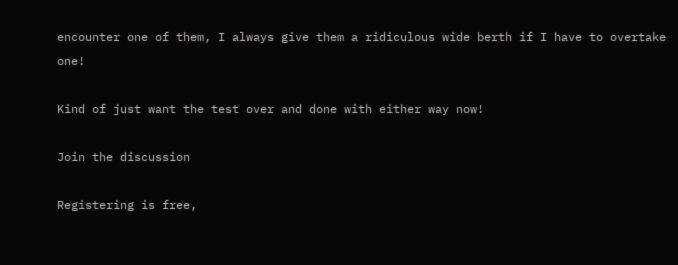encounter one of them, I always give them a ridiculous wide berth if I have to overtake one!

Kind of just want the test over and done with either way now!

Join the discussion

Registering is free,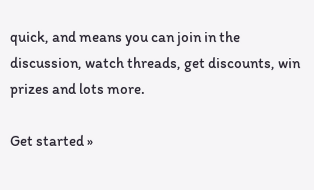quick, and means you can join in the discussion, watch threads, get discounts, win prizes and lots more.

Get started »